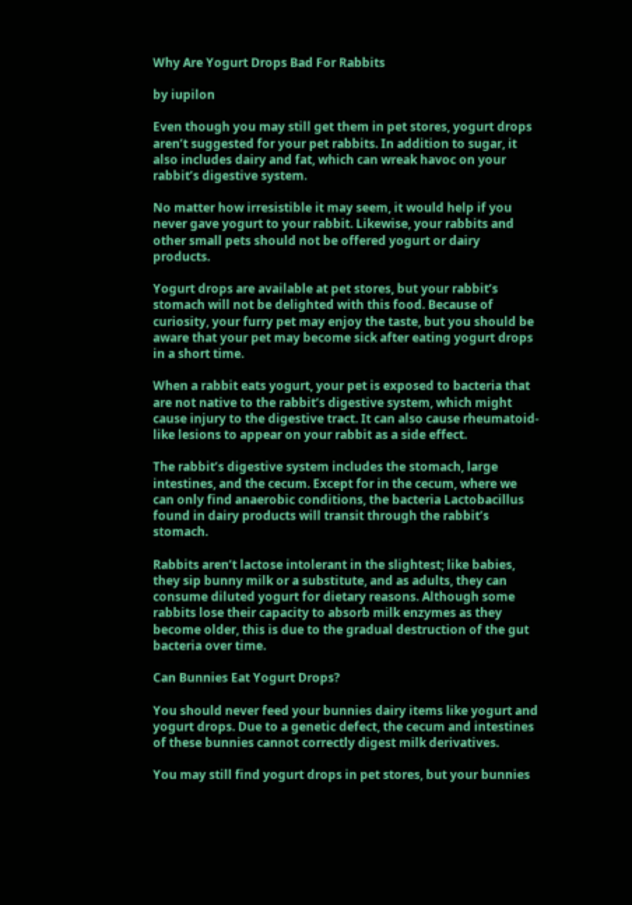Why Are Yogurt Drops Bad For Rabbits

by iupilon

Even though you may still get them in pet stores, yogurt drops aren’t suggested for your pet rabbits. In addition to sugar, it also includes dairy and fat, which can wreak havoc on your rabbit’s digestive system.

No matter how irresistible it may seem, it would help if you never gave yogurt to your rabbit. Likewise, your rabbits and other small pets should not be offered yogurt or dairy products.

Yogurt drops are available at pet stores, but your rabbit’s stomach will not be delighted with this food. Because of curiosity, your furry pet may enjoy the taste, but you should be aware that your pet may become sick after eating yogurt drops in a short time.

When a rabbit eats yogurt, your pet is exposed to bacteria that are not native to the rabbit’s digestive system, which might cause injury to the digestive tract. It can also cause rheumatoid-like lesions to appear on your rabbit as a side effect.

The rabbit’s digestive system includes the stomach, large intestines, and the cecum. Except for in the cecum, where we can only find anaerobic conditions, the bacteria Lactobacillus found in dairy products will transit through the rabbit’s stomach.

Rabbits aren’t lactose intolerant in the slightest; like babies, they sip bunny milk or a substitute, and as adults, they can consume diluted yogurt for dietary reasons. Although some rabbits lose their capacity to absorb milk enzymes as they become older, this is due to the gradual destruction of the gut bacteria over time.

Can Bunnies Eat Yogurt Drops?

You should never feed your bunnies dairy items like yogurt and yogurt drops. Due to a genetic defect, the cecum and intestines of these bunnies cannot correctly digest milk derivatives.

You may still find yogurt drops in pet stores, but your bunnies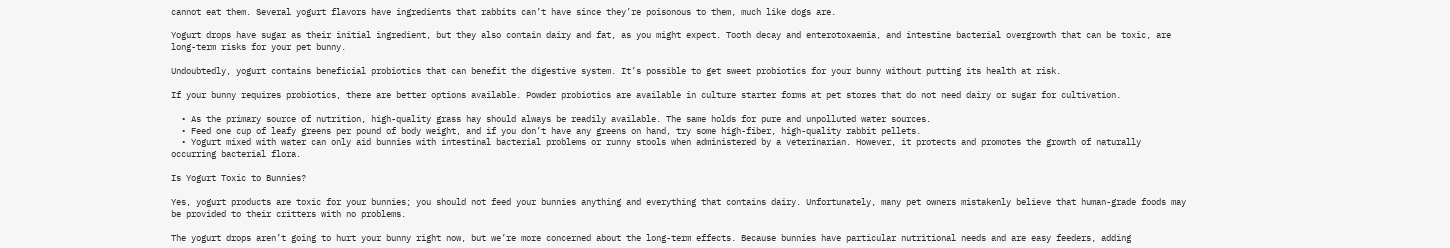cannot eat them. Several yogurt flavors have ingredients that rabbits can’t have since they’re poisonous to them, much like dogs are.

Yogurt drops have sugar as their initial ingredient, but they also contain dairy and fat, as you might expect. Tooth decay and enterotoxaemia, and intestine bacterial overgrowth that can be toxic, are long-term risks for your pet bunny.

Undoubtedly, yogurt contains beneficial probiotics that can benefit the digestive system. It’s possible to get sweet probiotics for your bunny without putting its health at risk.

If your bunny requires probiotics, there are better options available. Powder probiotics are available in culture starter forms at pet stores that do not need dairy or sugar for cultivation.

  • As the primary source of nutrition, high-quality grass hay should always be readily available. The same holds for pure and unpolluted water sources.
  • Feed one cup of leafy greens per pound of body weight, and if you don’t have any greens on hand, try some high-fiber, high-quality rabbit pellets.
  • Yogurt mixed with water can only aid bunnies with intestinal bacterial problems or runny stools when administered by a veterinarian. However, it protects and promotes the growth of naturally occurring bacterial flora.

Is Yogurt Toxic to Bunnies?

Yes, yogurt products are toxic for your bunnies; you should not feed your bunnies anything and everything that contains dairy. Unfortunately, many pet owners mistakenly believe that human-grade foods may be provided to their critters with no problems.

The yogurt drops aren’t going to hurt your bunny right now, but we’re more concerned about the long-term effects. Because bunnies have particular nutritional needs and are easy feeders, adding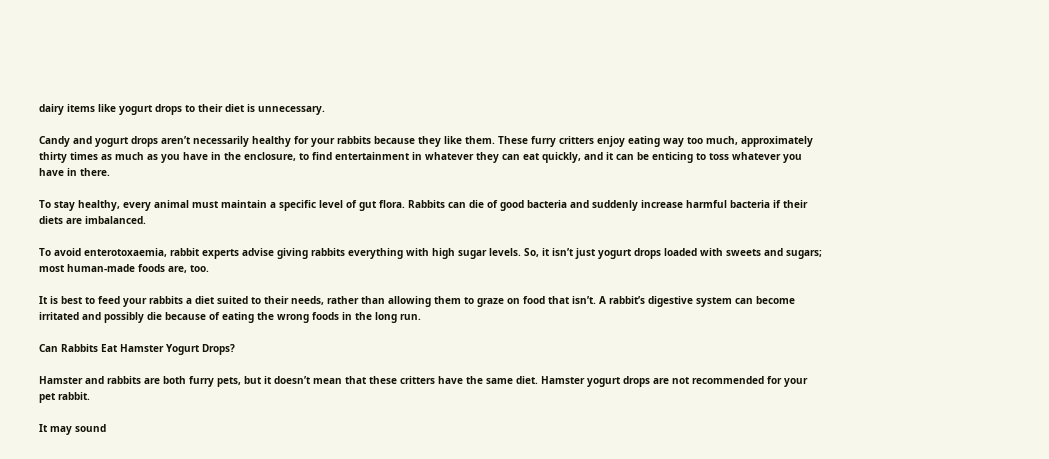dairy items like yogurt drops to their diet is unnecessary.

Candy and yogurt drops aren’t necessarily healthy for your rabbits because they like them. These furry critters enjoy eating way too much, approximately thirty times as much as you have in the enclosure, to find entertainment in whatever they can eat quickly, and it can be enticing to toss whatever you have in there.

To stay healthy, every animal must maintain a specific level of gut flora. Rabbits can die of good bacteria and suddenly increase harmful bacteria if their diets are imbalanced.

To avoid enterotoxaemia, rabbit experts advise giving rabbits everything with high sugar levels. So, it isn’t just yogurt drops loaded with sweets and sugars; most human-made foods are, too.

It is best to feed your rabbits a diet suited to their needs, rather than allowing them to graze on food that isn’t. A rabbit’s digestive system can become irritated and possibly die because of eating the wrong foods in the long run.

Can Rabbits Eat Hamster Yogurt Drops?

Hamster and rabbits are both furry pets, but it doesn’t mean that these critters have the same diet. Hamster yogurt drops are not recommended for your pet rabbit.

It may sound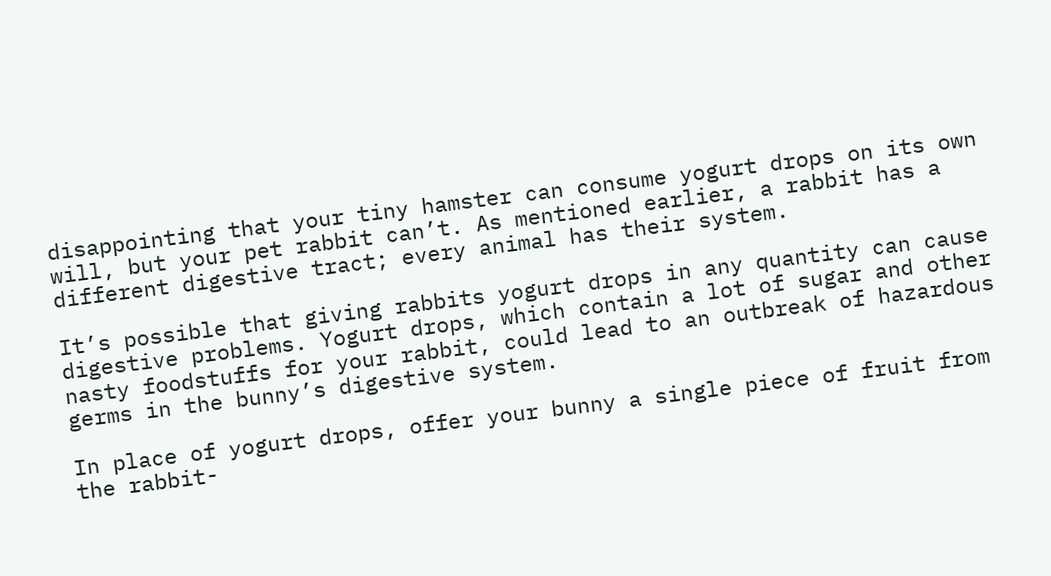disappointing that your tiny hamster can consume yogurt drops on its own will, but your pet rabbit can’t. As mentioned earlier, a rabbit has a different digestive tract; every animal has their system.

It’s possible that giving rabbits yogurt drops in any quantity can cause digestive problems. Yogurt drops, which contain a lot of sugar and other nasty foodstuffs for your rabbit, could lead to an outbreak of hazardous germs in the bunny’s digestive system.

In place of yogurt drops, offer your bunny a single piece of fruit from the rabbit-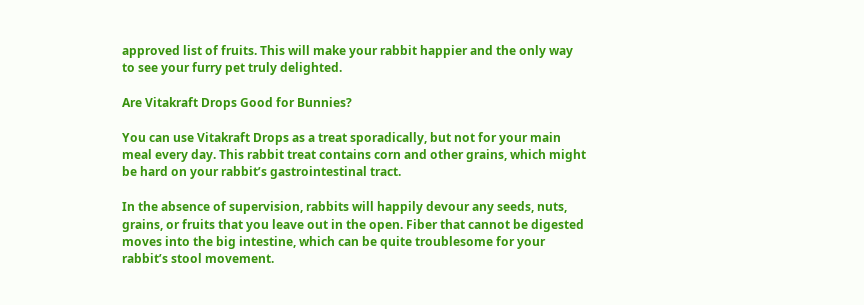approved list of fruits. This will make your rabbit happier and the only way to see your furry pet truly delighted.

Are Vitakraft Drops Good for Bunnies?

You can use Vitakraft Drops as a treat sporadically, but not for your main meal every day. This rabbit treat contains corn and other grains, which might be hard on your rabbit’s gastrointestinal tract.

In the absence of supervision, rabbits will happily devour any seeds, nuts, grains, or fruits that you leave out in the open. Fiber that cannot be digested moves into the big intestine, which can be quite troublesome for your rabbit’s stool movement.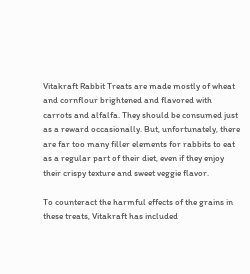Vitakraft Rabbit Treats are made mostly of wheat and cornflour brightened and flavored with carrots and alfalfa. They should be consumed just as a reward occasionally. But, unfortunately, there are far too many filler elements for rabbits to eat as a regular part of their diet, even if they enjoy their crispy texture and sweet veggie flavor.

To counteract the harmful effects of the grains in these treats, Vitakraft has included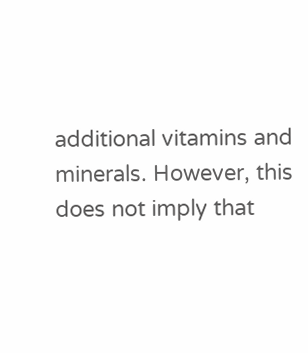additional vitamins and minerals. However, this does not imply that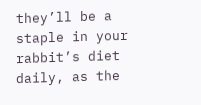they’ll be a staple in your rabbit’s diet daily, as the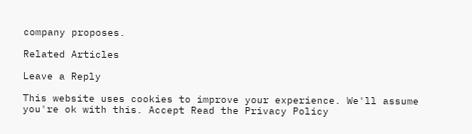company proposes.

Related Articles

Leave a Reply

This website uses cookies to improve your experience. We'll assume you're ok with this. Accept Read the Privacy Policy